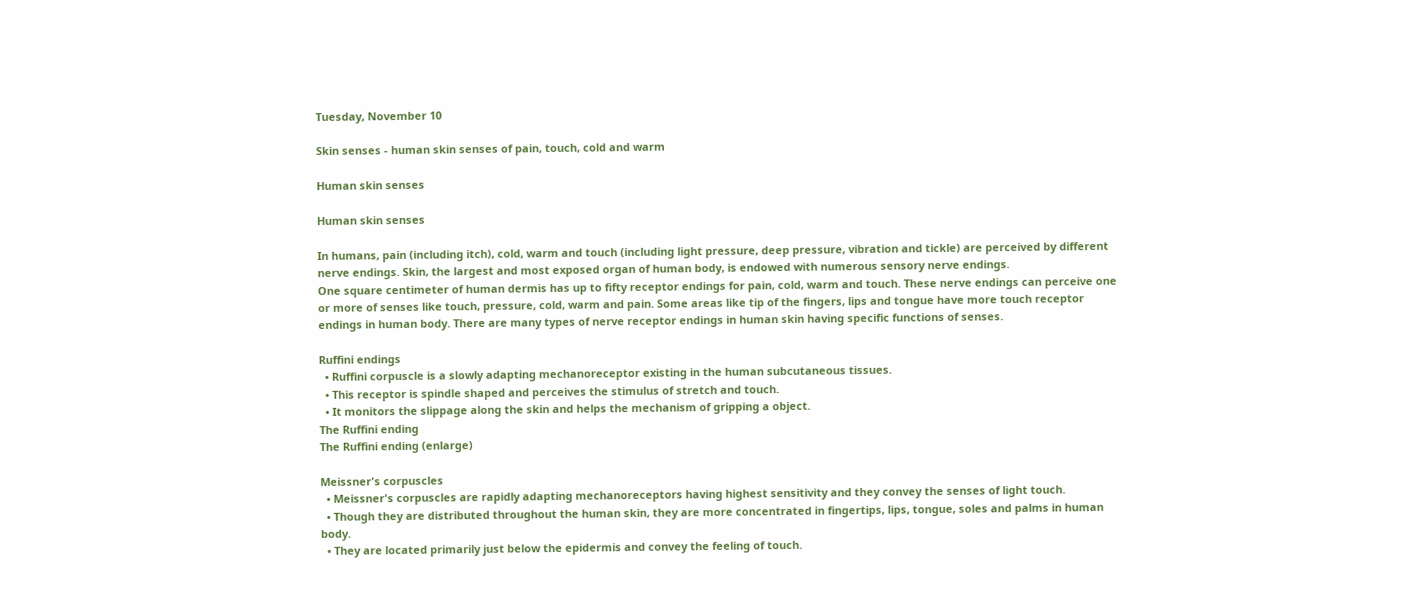Tuesday, November 10

Skin senses - human skin senses of pain, touch, cold and warm

Human skin senses

Human skin senses

In humans, pain (including itch), cold, warm and touch (including light pressure, deep pressure, vibration and tickle) are perceived by different nerve endings. Skin, the largest and most exposed organ of human body, is endowed with numerous sensory nerve endings.
One square centimeter of human dermis has up to fifty receptor endings for pain, cold, warm and touch. These nerve endings can perceive one or more of senses like touch, pressure, cold, warm and pain. Some areas like tip of the fingers, lips and tongue have more touch receptor endings in human body. There are many types of nerve receptor endings in human skin having specific functions of senses.

Ruffini endings
  • Ruffini corpuscle is a slowly adapting mechanoreceptor existing in the human subcutaneous tissues.
  • This receptor is spindle shaped and perceives the stimulus of stretch and touch.
  • It monitors the slippage along the skin and helps the mechanism of gripping a object.
The Ruffini ending
The Ruffini ending (enlarge)

Meissner's corpuscles
  • Meissner's corpuscles are rapidly adapting mechanoreceptors having highest sensitivity and they convey the senses of light touch.
  • Though they are distributed throughout the human skin, they are more concentrated in fingertips, lips, tongue, soles and palms in human body.
  • They are located primarily just below the epidermis and convey the feeling of touch.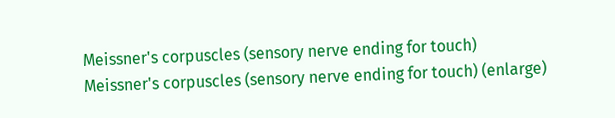Meissner's corpuscles (sensory nerve ending for touch)
Meissner's corpuscles (sensory nerve ending for touch) (enlarge)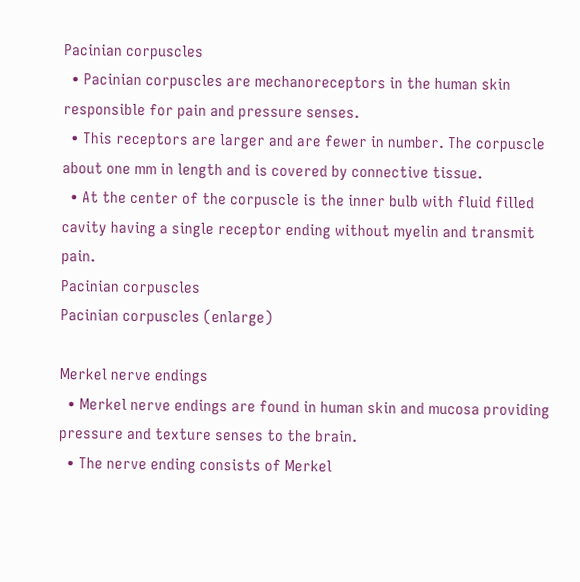Pacinian corpuscles
  • Pacinian corpuscles are mechanoreceptors in the human skin responsible for pain and pressure senses.
  • This receptors are larger and are fewer in number. The corpuscle about one mm in length and is covered by connective tissue.
  • At the center of the corpuscle is the inner bulb with fluid filled cavity having a single receptor ending without myelin and transmit pain.
Pacinian corpuscles
Pacinian corpuscles (enlarge)

Merkel nerve endings
  • Merkel nerve endings are found in human skin and mucosa providing pressure and texture senses to the brain.
  • The nerve ending consists of Merkel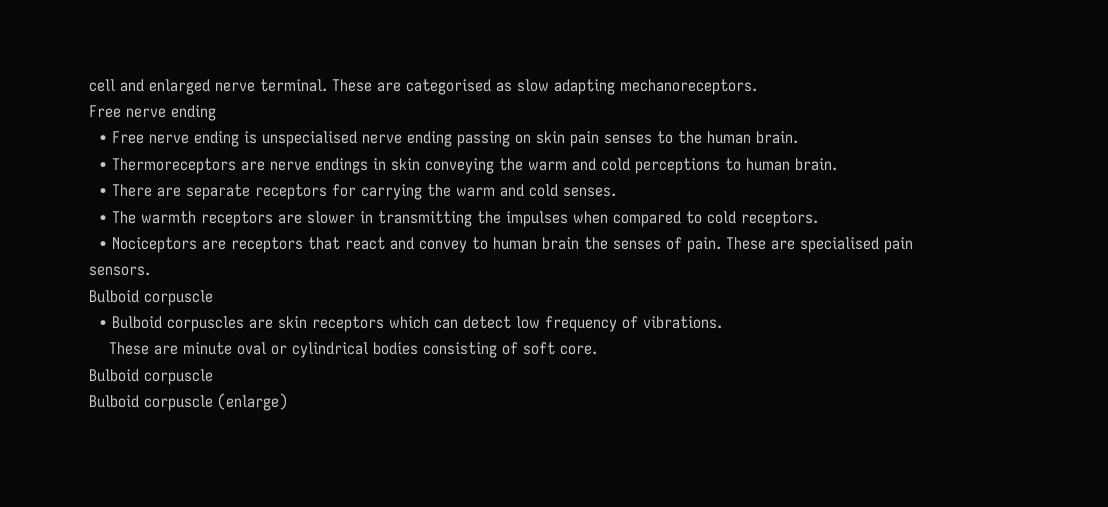cell and enlarged nerve terminal. These are categorised as slow adapting mechanoreceptors.
Free nerve ending
  • Free nerve ending is unspecialised nerve ending passing on skin pain senses to the human brain.
  • Thermoreceptors are nerve endings in skin conveying the warm and cold perceptions to human brain.
  • There are separate receptors for carrying the warm and cold senses.
  • The warmth receptors are slower in transmitting the impulses when compared to cold receptors.
  • Nociceptors are receptors that react and convey to human brain the senses of pain. These are specialised pain sensors.
Bulboid corpuscle
  • Bulboid corpuscles are skin receptors which can detect low frequency of vibrations.
    These are minute oval or cylindrical bodies consisting of soft core.
Bulboid corpuscle
Bulboid corpuscle (enlarge)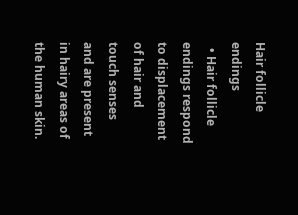Hair follicle endings
  • Hair follicle endings respond to displacement of hair and touch senses and are present in hairy areas of the human skin.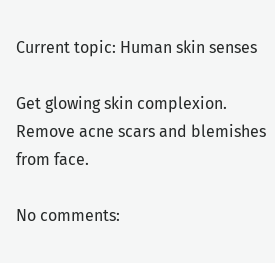Current topic: Human skin senses

Get glowing skin complexion. Remove acne scars and blemishes from face.

No comments: